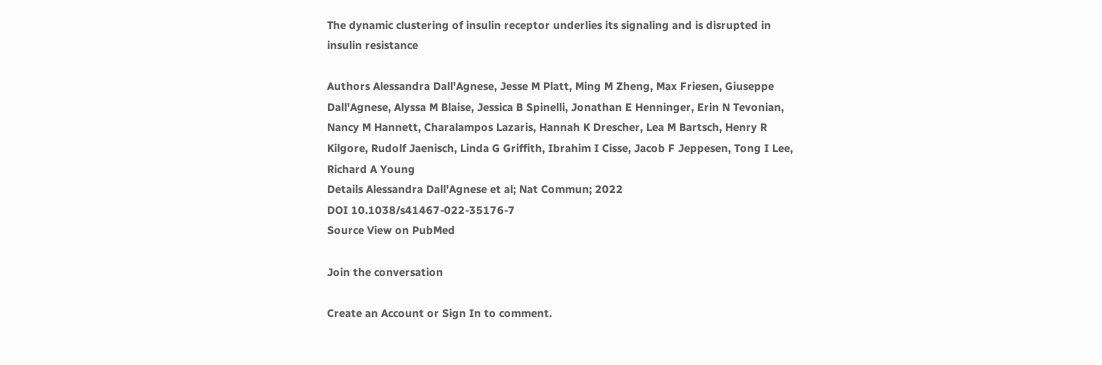The dynamic clustering of insulin receptor underlies its signaling and is disrupted in insulin resistance

Authors Alessandra Dall'Agnese, Jesse M Platt, Ming M Zheng, Max Friesen, Giuseppe Dall'Agnese, Alyssa M Blaise, Jessica B Spinelli, Jonathan E Henninger, Erin N Tevonian, Nancy M Hannett, Charalampos Lazaris, Hannah K Drescher, Lea M Bartsch, Henry R Kilgore, Rudolf Jaenisch, Linda G Griffith, Ibrahim I Cisse, Jacob F Jeppesen, Tong I Lee, Richard A Young
Details Alessandra Dall'Agnese et al; Nat Commun; 2022
DOI 10.1038/s41467-022-35176-7
Source View on PubMed

Join the conversation

Create an Account or Sign In to comment.